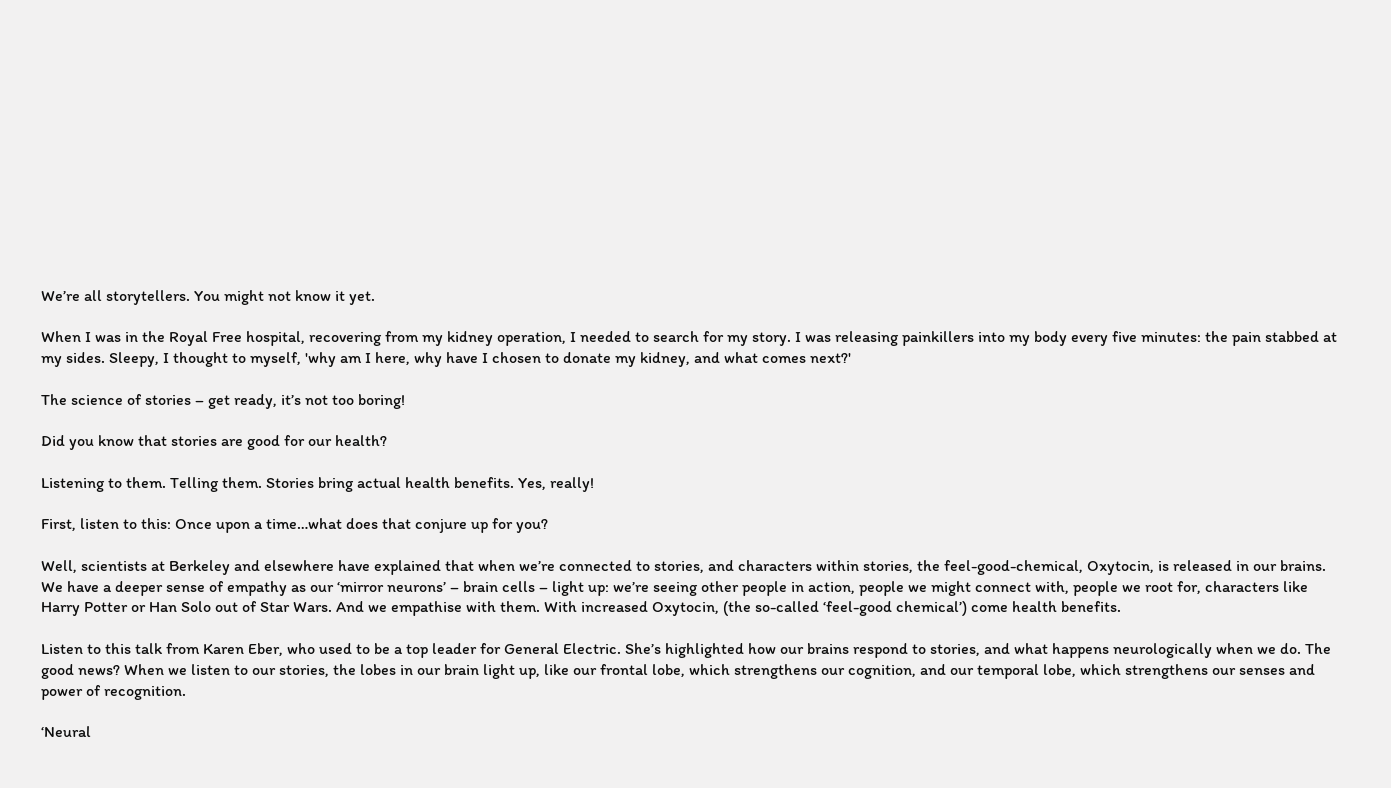We’re all storytellers. You might not know it yet.

When I was in the Royal Free hospital, recovering from my kidney operation, I needed to search for my story. I was releasing painkillers into my body every five minutes: the pain stabbed at my sides. Sleepy, I thought to myself, 'why am I here, why have I chosen to donate my kidney, and what comes next?'

The science of stories – get ready, it’s not too boring!

Did you know that stories are good for our health?

Listening to them. Telling them. Stories bring actual health benefits. Yes, really!

First, listen to this: Once upon a time…what does that conjure up for you?

Well, scientists at Berkeley and elsewhere have explained that when we’re connected to stories, and characters within stories, the feel-good-chemical, Oxytocin, is released in our brains. We have a deeper sense of empathy as our ‘mirror neurons’ – brain cells – light up: we’re seeing other people in action, people we might connect with, people we root for, characters like Harry Potter or Han Solo out of Star Wars. And we empathise with them. With increased Oxytocin, (the so-called ‘feel-good chemical’) come health benefits.

Listen to this talk from Karen Eber, who used to be a top leader for General Electric. She’s highlighted how our brains respond to stories, and what happens neurologically when we do. The good news? When we listen to our stories, the lobes in our brain light up, like our frontal lobe, which strengthens our cognition, and our temporal lobe, which strengthens our senses and power of recognition.

‘Neural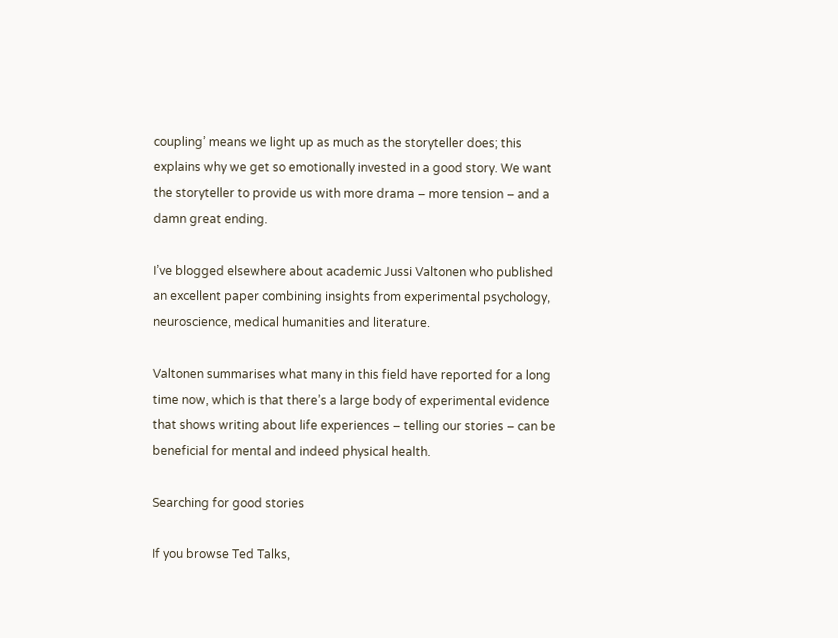coupling’ means we light up as much as the storyteller does; this explains why we get so emotionally invested in a good story. We want the storyteller to provide us with more drama – more tension – and a damn great ending.

I’ve blogged elsewhere about academic Jussi Valtonen who published an excellent paper combining insights from experimental psychology, neuroscience, medical humanities and literature.

Valtonen summarises what many in this field have reported for a long time now, which is that there’s a large body of experimental evidence that shows writing about life experiences – telling our stories – can be beneficial for mental and indeed physical health.

Searching for good stories

If you browse Ted Talks,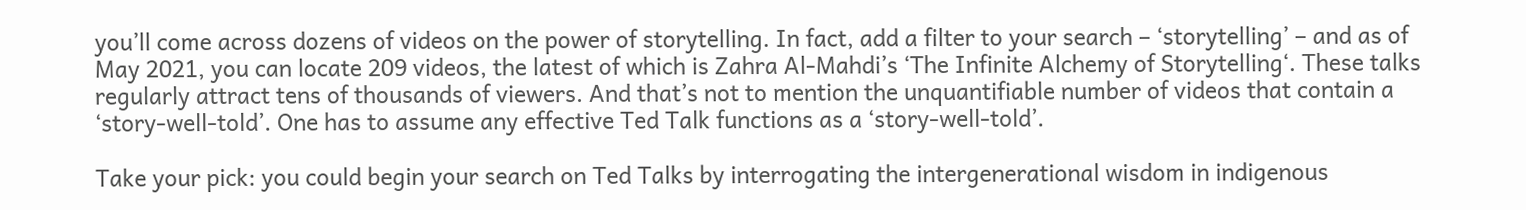you’ll come across dozens of videos on the power of storytelling. In fact, add a filter to your search – ‘storytelling’ – and as of May 2021, you can locate 209 videos, the latest of which is Zahra Al-Mahdi’s ‘The Infinite Alchemy of Storytelling‘. These talks regularly attract tens of thousands of viewers. And that’s not to mention the unquantifiable number of videos that contain a ‘story-well-told’. One has to assume any effective Ted Talk functions as a ‘story-well-told’.

Take your pick: you could begin your search on Ted Talks by interrogating the intergenerational wisdom in indigenous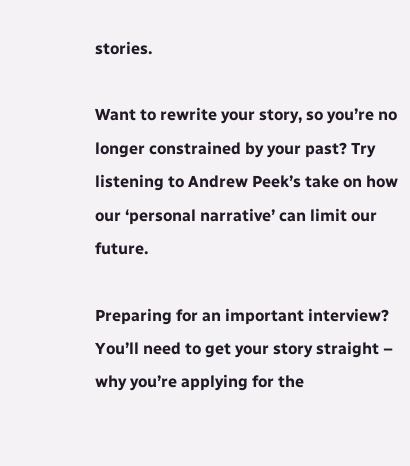stories.

Want to rewrite your story, so you’re no longer constrained by your past? Try listening to Andrew Peek’s take on how our ‘personal narrative’ can limit our future.

Preparing for an important interview? You’ll need to get your story straight – why you’re applying for the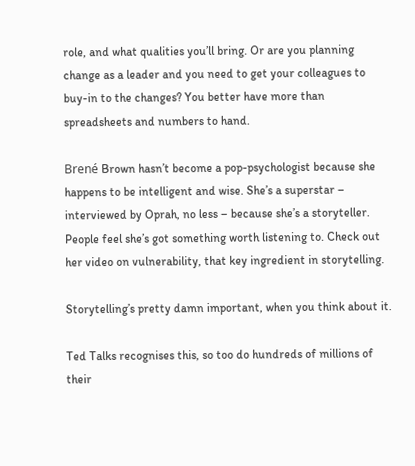role, and what qualities you’ll bring. Or are you planning change as a leader and you need to get your colleagues to buy-in to the changes? You better have more than spreadsheets and numbers to hand.

Brené Brown hasn’t become a pop-psychologist because she happens to be intelligent and wise. She’s a superstar – interviewed by Oprah, no less – because she’s a storyteller. People feel she’s got something worth listening to. Check out her video on vulnerability, that key ingredient in storytelling.

Storytelling’s pretty damn important, when you think about it.

Ted Talks recognises this, so too do hundreds of millions of their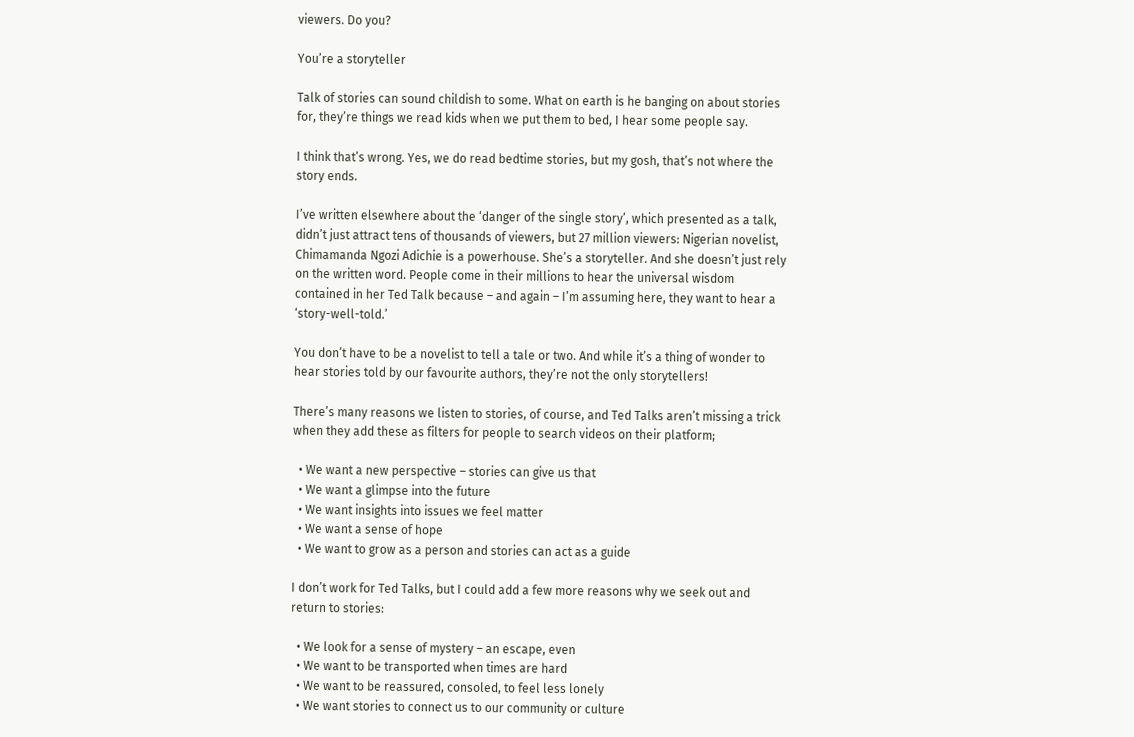viewers. Do you?

You’re a storyteller

Talk of stories can sound childish to some. What on earth is he banging on about stories for, they’re things we read kids when we put them to bed, I hear some people say.

I think that’s wrong. Yes, we do read bedtime stories, but my gosh, that’s not where the story ends.

I’ve written elsewhere about the ‘danger of the single story’, which presented as a talk, didn’t just attract tens of thousands of viewers, but 27 million viewers: Nigerian novelist, Chimamanda Ngozi Adichie is a powerhouse. She’s a storyteller. And she doesn’t just rely on the written word. People come in their millions to hear the universal wisdom contained in her Ted Talk because – and again – I’m assuming here, they want to hear a ‘story-well-told.’

You don’t have to be a novelist to tell a tale or two. And while it’s a thing of wonder to hear stories told by our favourite authors, they’re not the only storytellers!

There’s many reasons we listen to stories, of course, and Ted Talks aren’t missing a trick when they add these as filters for people to search videos on their platform;

  • We want a new perspective – stories can give us that
  • We want a glimpse into the future
  • We want insights into issues we feel matter
  • We want a sense of hope
  • We want to grow as a person and stories can act as a guide

I don’t work for Ted Talks, but I could add a few more reasons why we seek out and return to stories:

  • We look for a sense of mystery – an escape, even
  • We want to be transported when times are hard
  • We want to be reassured, consoled, to feel less lonely
  • We want stories to connect us to our community or culture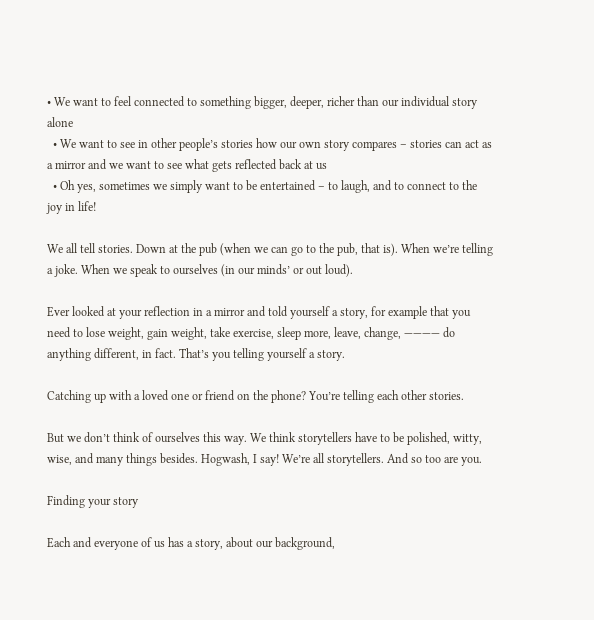• We want to feel connected to something bigger, deeper, richer than our individual story alone
  • We want to see in other people’s stories how our own story compares – stories can act as a mirror and we want to see what gets reflected back at us
  • Oh yes, sometimes we simply want to be entertained – to laugh, and to connect to the joy in life!

We all tell stories. Down at the pub (when we can go to the pub, that is). When we’re telling a joke. When we speak to ourselves (in our minds’ or out loud).

Ever looked at your reflection in a mirror and told yourself a story, for example that you need to lose weight, gain weight, take exercise, sleep more, leave, change, ———— do anything different, in fact. That’s you telling yourself a story.

Catching up with a loved one or friend on the phone? You’re telling each other stories.

But we don’t think of ourselves this way. We think storytellers have to be polished, witty, wise, and many things besides. Hogwash, I say! We’re all storytellers. And so too are you.

Finding your story

Each and everyone of us has a story, about our background,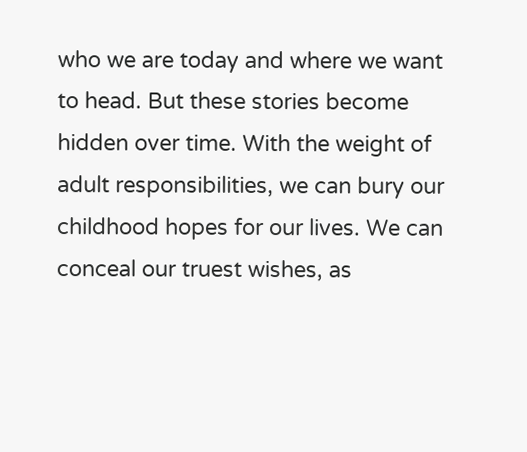who we are today and where we want to head. But these stories become hidden over time. With the weight of adult responsibilities, we can bury our childhood hopes for our lives. We can conceal our truest wishes, as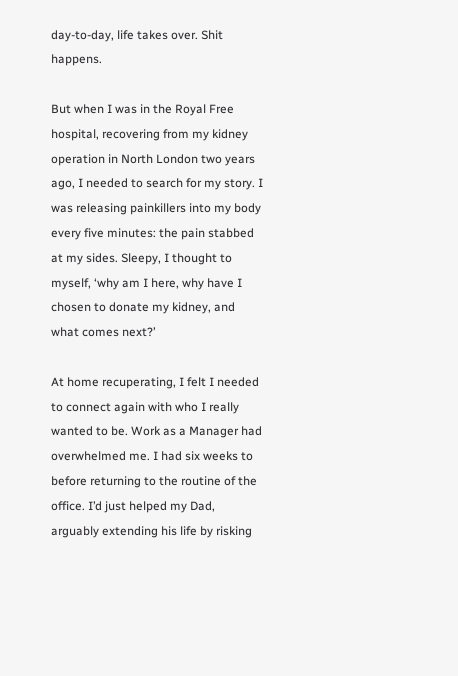day-to-day, life takes over. Shit happens.

But when I was in the Royal Free hospital, recovering from my kidney operation in North London two years ago, I needed to search for my story. I was releasing painkillers into my body every five minutes: the pain stabbed at my sides. Sleepy, I thought to myself, ‘why am I here, why have I chosen to donate my kidney, and what comes next?’

At home recuperating, I felt I needed to connect again with who I really wanted to be. Work as a Manager had overwhelmed me. I had six weeks to before returning to the routine of the office. I’d just helped my Dad, arguably extending his life by risking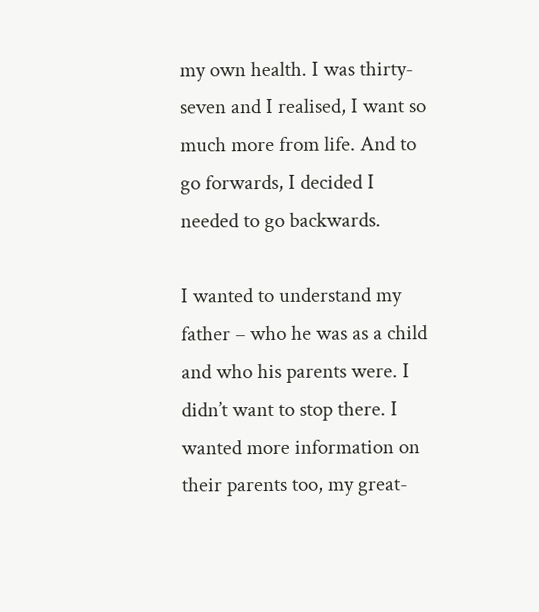my own health. I was thirty-seven and I realised, I want so much more from life. And to go forwards, I decided I needed to go backwards.

I wanted to understand my father – who he was as a child and who his parents were. I didn’t want to stop there. I wanted more information on their parents too, my great-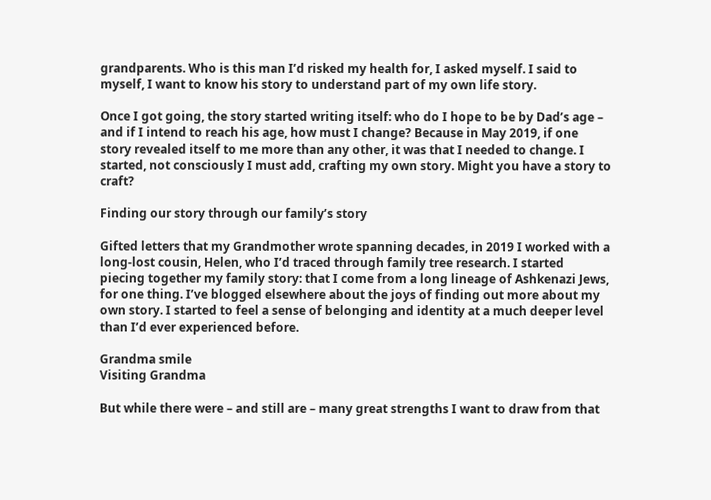grandparents. Who is this man I’d risked my health for, I asked myself. I said to myself, I want to know his story to understand part of my own life story.

Once I got going, the story started writing itself: who do I hope to be by Dad’s age – and if I intend to reach his age, how must I change? Because in May 2019, if one story revealed itself to me more than any other, it was that I needed to change. I started, not consciously I must add, crafting my own story. Might you have a story to craft?

Finding our story through our family’s story

Gifted letters that my Grandmother wrote spanning decades, in 2019 I worked with a long-lost cousin, Helen, who I’d traced through family tree research. I started piecing together my family story: that I come from a long lineage of Ashkenazi Jews, for one thing. I’ve blogged elsewhere about the joys of finding out more about my own story. I started to feel a sense of belonging and identity at a much deeper level than I’d ever experienced before.

Grandma smile
Visiting Grandma

But while there were – and still are – many great strengths I want to draw from that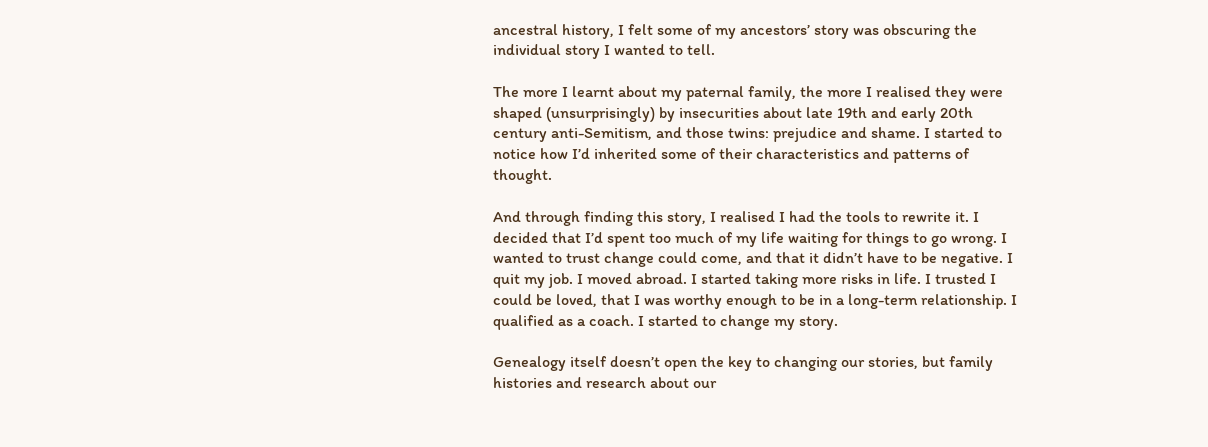ancestral history, I felt some of my ancestors’ story was obscuring the individual story I wanted to tell.

The more I learnt about my paternal family, the more I realised they were shaped (unsurprisingly) by insecurities about late 19th and early 20th century anti-Semitism, and those twins: prejudice and shame. I started to notice how I’d inherited some of their characteristics and patterns of thought.

And through finding this story, I realised I had the tools to rewrite it. I decided that I’d spent too much of my life waiting for things to go wrong. I wanted to trust change could come, and that it didn’t have to be negative. I quit my job. I moved abroad. I started taking more risks in life. I trusted I could be loved, that I was worthy enough to be in a long-term relationship. I qualified as a coach. I started to change my story.

Genealogy itself doesn’t open the key to changing our stories, but family histories and research about our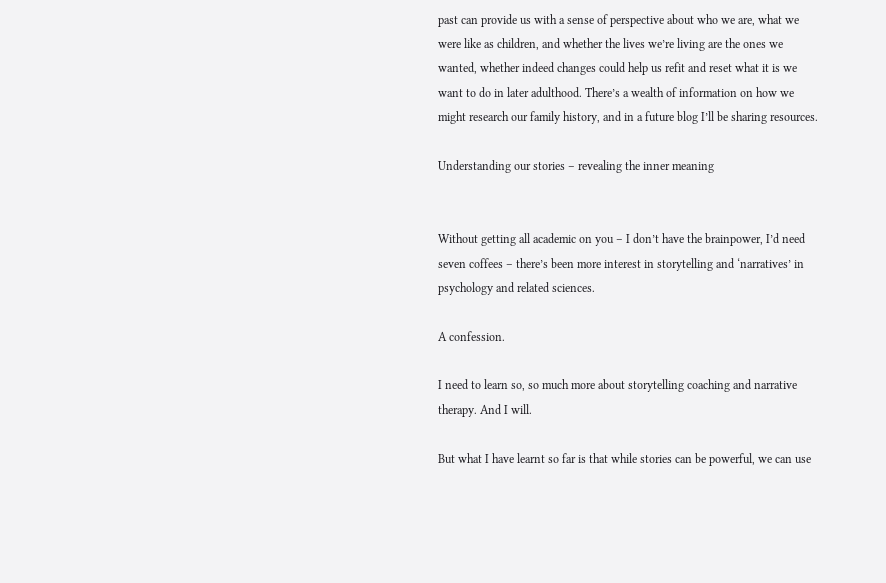past can provide us with a sense of perspective about who we are, what we were like as children, and whether the lives we’re living are the ones we wanted, whether indeed changes could help us refit and reset what it is we want to do in later adulthood. There’s a wealth of information on how we might research our family history, and in a future blog I’ll be sharing resources.

Understanding our stories – revealing the inner meaning


Without getting all academic on you – I don’t have the brainpower, I’d need seven coffees – there’s been more interest in storytelling and ‘narratives’ in psychology and related sciences.

A confession.

I need to learn so, so much more about storytelling coaching and narrative therapy. And I will.

But what I have learnt so far is that while stories can be powerful, we can use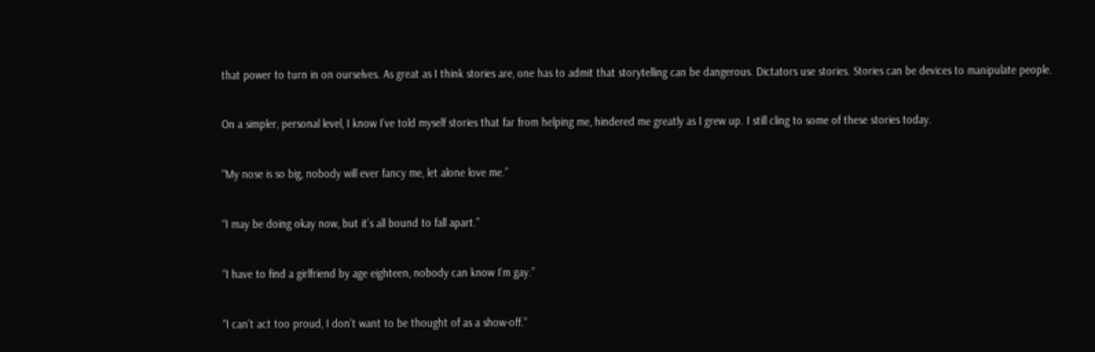that power to turn in on ourselves. As great as I think stories are, one has to admit that storytelling can be dangerous. Dictators use stories. Stories can be devices to manipulate people.

On a simpler, personal level, I know I’ve told myself stories that far from helping me, hindered me greatly as I grew up. I still cling to some of these stories today.

“My nose is so big, nobody will ever fancy me, let alone love me.”

“I may be doing okay now, but it’s all bound to fall apart.”

“I have to find a girlfriend by age eighteen, nobody can know I’m gay.”

“I can’t act too proud, I don’t want to be thought of as a show-off.”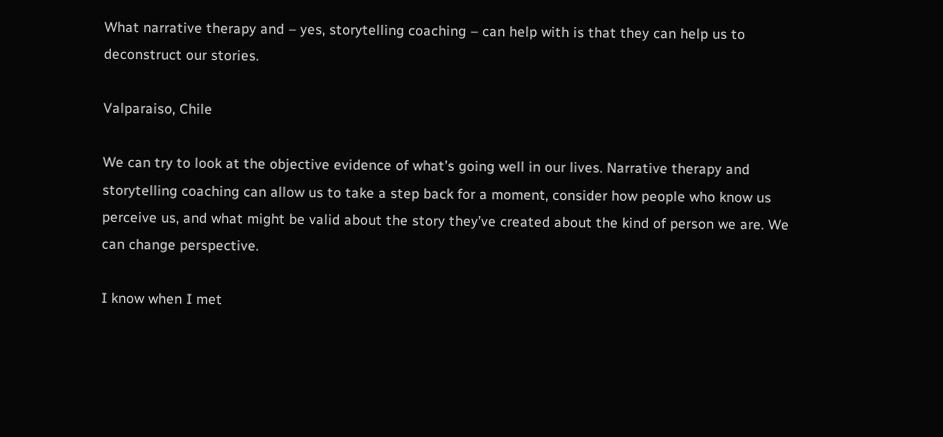What narrative therapy and – yes, storytelling coaching – can help with is that they can help us to deconstruct our stories.

Valparaiso, Chile

We can try to look at the objective evidence of what’s going well in our lives. Narrative therapy and storytelling coaching can allow us to take a step back for a moment, consider how people who know us perceive us, and what might be valid about the story they’ve created about the kind of person we are. We can change perspective.

I know when I met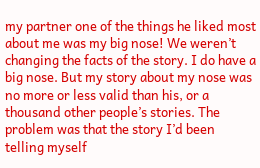my partner one of the things he liked most about me was my big nose! We weren’t changing the facts of the story. I do have a big nose. But my story about my nose was no more or less valid than his, or a thousand other people’s stories. The problem was that the story I’d been telling myself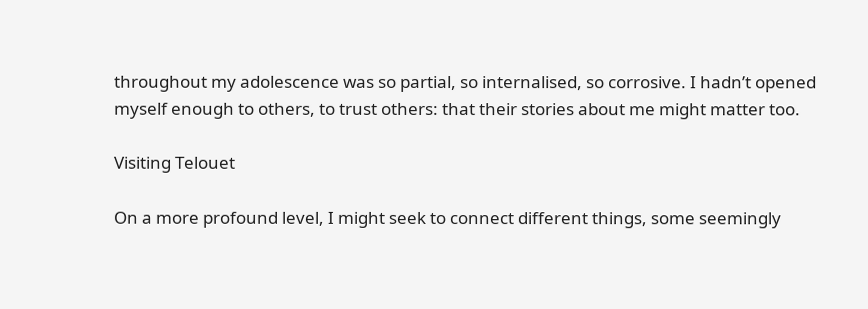throughout my adolescence was so partial, so internalised, so corrosive. I hadn’t opened myself enough to others, to trust others: that their stories about me might matter too.

Visiting Telouet

On a more profound level, I might seek to connect different things, some seemingly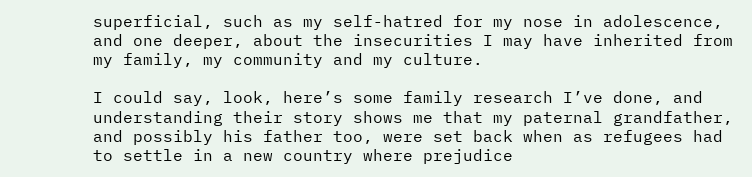superficial, such as my self-hatred for my nose in adolescence, and one deeper, about the insecurities I may have inherited from my family, my community and my culture.

I could say, look, here’s some family research I’ve done, and understanding their story shows me that my paternal grandfather, and possibly his father too, were set back when as refugees had to settle in a new country where prejudice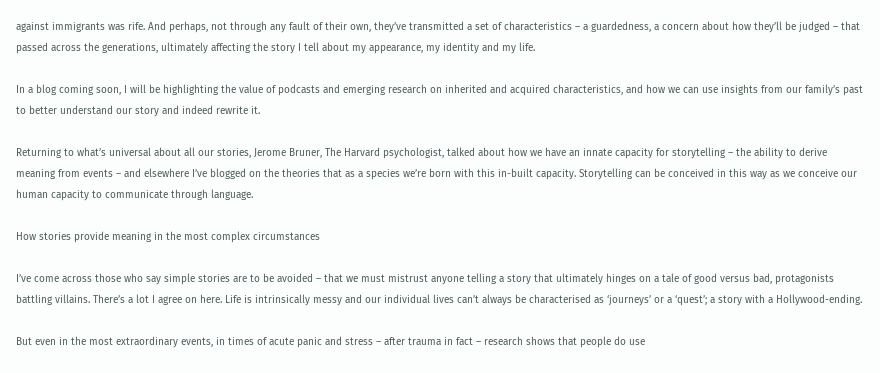against immigrants was rife. And perhaps, not through any fault of their own, they’ve transmitted a set of characteristics – a guardedness, a concern about how they’ll be judged – that passed across the generations, ultimately affecting the story I tell about my appearance, my identity and my life.

In a blog coming soon, I will be highlighting the value of podcasts and emerging research on inherited and acquired characteristics, and how we can use insights from our family’s past to better understand our story and indeed rewrite it.

Returning to what’s universal about all our stories, Jerome Bruner, The Harvard psychologist, talked about how we have an innate capacity for storytelling – the ability to derive meaning from events – and elsewhere I’ve blogged on the theories that as a species we’re born with this in-built capacity. Storytelling can be conceived in this way as we conceive our human capacity to communicate through language.

How stories provide meaning in the most complex circumstances

I’ve come across those who say simple stories are to be avoided – that we must mistrust anyone telling a story that ultimately hinges on a tale of good versus bad, protagonists battling villains. There’s a lot I agree on here. Life is intrinsically messy and our individual lives can’t always be characterised as ‘journeys’ or a ‘quest’; a story with a Hollywood-ending.

But even in the most extraordinary events, in times of acute panic and stress – after trauma in fact – research shows that people do use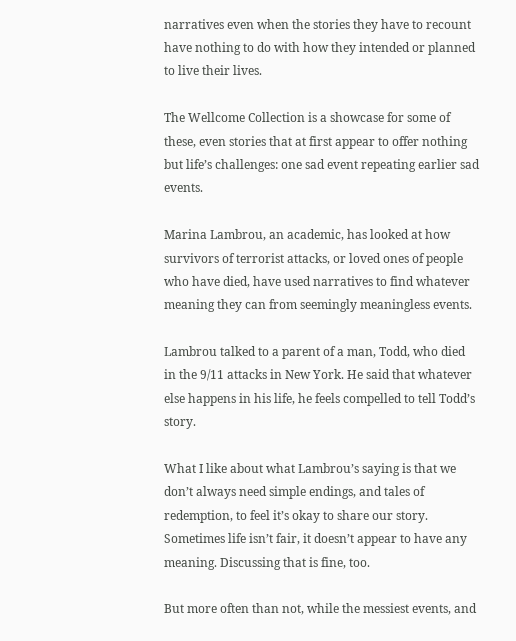narratives even when the stories they have to recount have nothing to do with how they intended or planned to live their lives.

The Wellcome Collection is a showcase for some of these, even stories that at first appear to offer nothing but life’s challenges: one sad event repeating earlier sad events.

Marina Lambrou, an academic, has looked at how survivors of terrorist attacks, or loved ones of people who have died, have used narratives to find whatever meaning they can from seemingly meaningless events.

Lambrou talked to a parent of a man, Todd, who died in the 9/11 attacks in New York. He said that whatever else happens in his life, he feels compelled to tell Todd’s story.

What I like about what Lambrou’s saying is that we don’t always need simple endings, and tales of redemption, to feel it’s okay to share our story. Sometimes life isn’t fair, it doesn’t appear to have any meaning. Discussing that is fine, too.

But more often than not, while the messiest events, and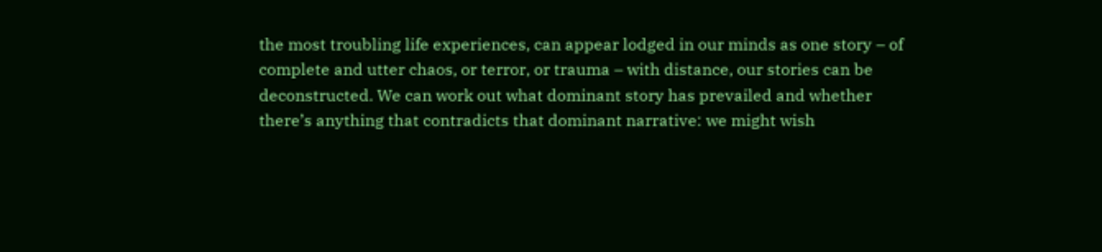the most troubling life experiences, can appear lodged in our minds as one story – of complete and utter chaos, or terror, or trauma – with distance, our stories can be deconstructed. We can work out what dominant story has prevailed and whether there’s anything that contradicts that dominant narrative: we might wish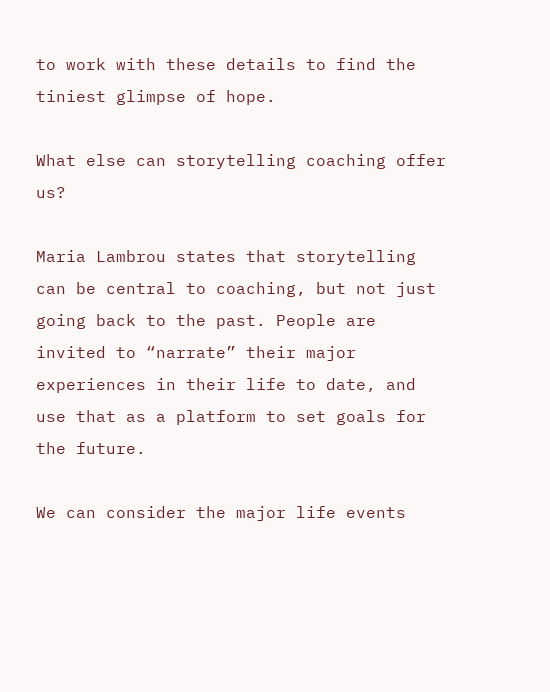to work with these details to find the tiniest glimpse of hope.

What else can storytelling coaching offer us?

Maria Lambrou states that storytelling can be central to coaching, but not just going back to the past. People are invited to “narrate” their major experiences in their life to date, and use that as a platform to set goals for the future.

We can consider the major life events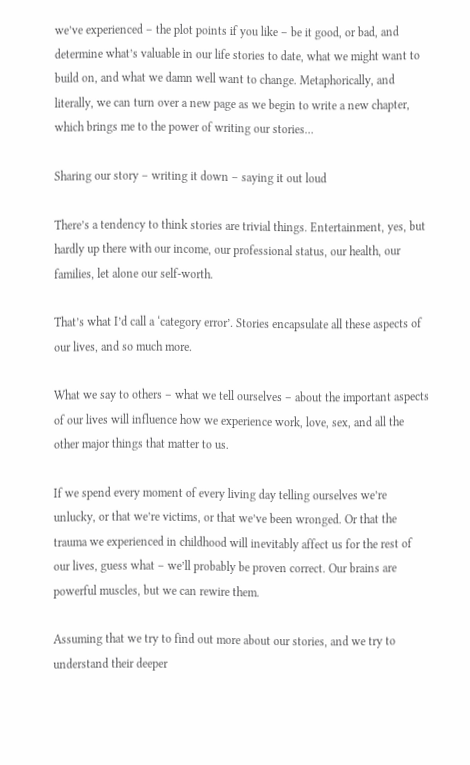we’ve experienced – the plot points if you like – be it good, or bad, and determine what’s valuable in our life stories to date, what we might want to build on, and what we damn well want to change. Metaphorically, and literally, we can turn over a new page as we begin to write a new chapter, which brings me to the power of writing our stories…

Sharing our story – writing it down – saying it out loud

There’s a tendency to think stories are trivial things. Entertainment, yes, but hardly up there with our income, our professional status, our health, our families, let alone our self-worth.

That’s what I’d call a ‘category error’. Stories encapsulate all these aspects of our lives, and so much more.

What we say to others – what we tell ourselves – about the important aspects of our lives will influence how we experience work, love, sex, and all the other major things that matter to us.

If we spend every moment of every living day telling ourselves we’re unlucky, or that we’re victims, or that we’ve been wronged. Or that the trauma we experienced in childhood will inevitably affect us for the rest of our lives, guess what – we’ll probably be proven correct. Our brains are powerful muscles, but we can rewire them.

Assuming that we try to find out more about our stories, and we try to understand their deeper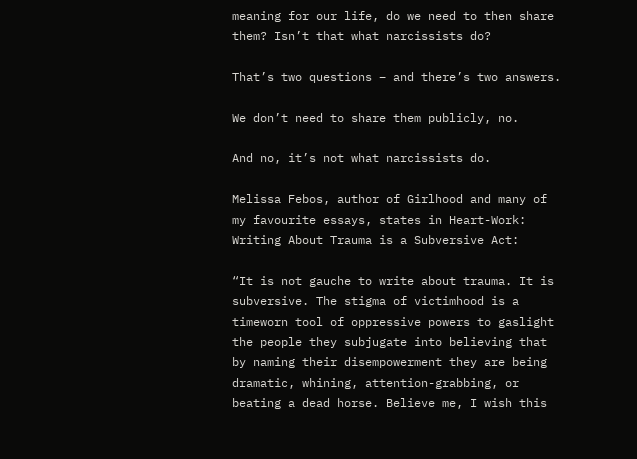meaning for our life, do we need to then share them? Isn’t that what narcissists do?

That’s two questions – and there’s two answers.

We don’t need to share them publicly, no.

And no, it’s not what narcissists do.

Melissa Febos, author of Girlhood and many of my favourite essays, states in Heart-Work: Writing About Trauma is a Subversive Act:

“It is not gauche to write about trauma. It is subversive. The stigma of victimhood is a timeworn tool of oppressive powers to gaslight the people they subjugate into believing that by naming their disempowerment they are being dramatic, whining, attention-grabbing, or beating a dead horse. Believe me, I wish this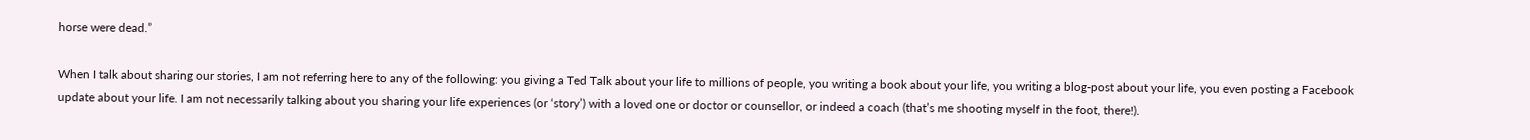horse were dead.”

When I talk about sharing our stories, I am not referring here to any of the following: you giving a Ted Talk about your life to millions of people, you writing a book about your life, you writing a blog-post about your life, you even posting a Facebook update about your life. I am not necessarily talking about you sharing your life experiences (or ‘story’) with a loved one or doctor or counsellor, or indeed a coach (that’s me shooting myself in the foot, there!).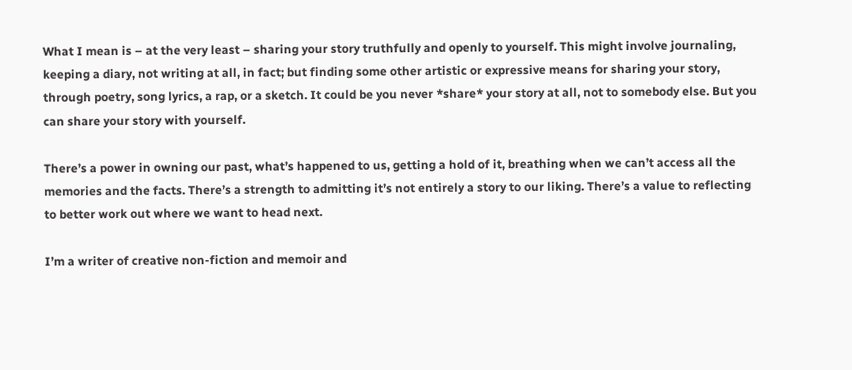What I mean is – at the very least – sharing your story truthfully and openly to yourself. This might involve journaling, keeping a diary, not writing at all, in fact; but finding some other artistic or expressive means for sharing your story, through poetry, song lyrics, a rap, or a sketch. It could be you never *share* your story at all, not to somebody else. But you can share your story with yourself.

There’s a power in owning our past, what’s happened to us, getting a hold of it, breathing when we can’t access all the memories and the facts. There’s a strength to admitting it’s not entirely a story to our liking. There’s a value to reflecting to better work out where we want to head next.

I’m a writer of creative non-fiction and memoir and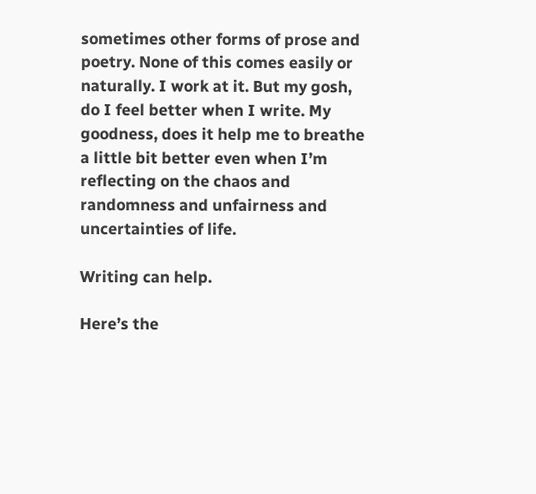sometimes other forms of prose and poetry. None of this comes easily or naturally. I work at it. But my gosh, do I feel better when I write. My goodness, does it help me to breathe a little bit better even when I’m reflecting on the chaos and randomness and unfairness and uncertainties of life.

Writing can help.

Here’s the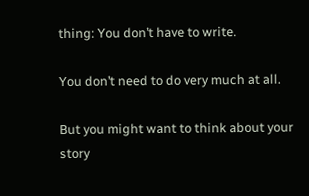thing: You don’t have to write.

You don’t need to do very much at all.

But you might want to think about your story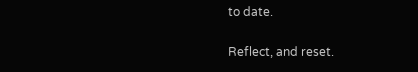to date.

Reflect, and reset.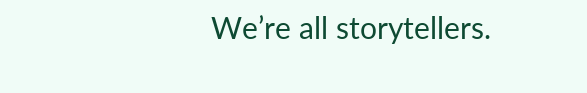We’re all storytellers.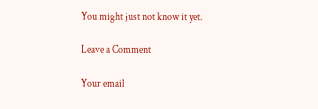You might just not know it yet.

Leave a Comment

Your email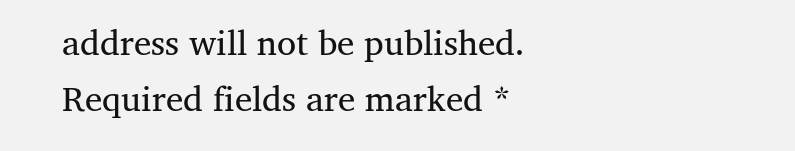address will not be published. Required fields are marked *